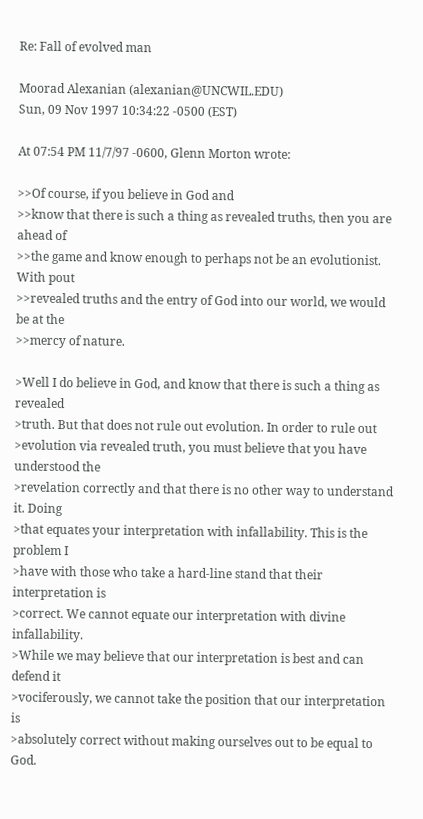Re: Fall of evolved man

Moorad Alexanian (alexanian@UNCWIL.EDU)
Sun, 09 Nov 1997 10:34:22 -0500 (EST)

At 07:54 PM 11/7/97 -0600, Glenn Morton wrote:

>>Of course, if you believe in God and
>>know that there is such a thing as revealed truths, then you are ahead of
>>the game and know enough to perhaps not be an evolutionist. With pout
>>revealed truths and the entry of God into our world, we would be at the
>>mercy of nature.

>Well I do believe in God, and know that there is such a thing as revealed
>truth. But that does not rule out evolution. In order to rule out
>evolution via revealed truth, you must believe that you have understood the
>revelation correctly and that there is no other way to understand it. Doing
>that equates your interpretation with infallability. This is the problem I
>have with those who take a hard-line stand that their interpretation is
>correct. We cannot equate our interpretation with divine infallability.
>While we may believe that our interpretation is best and can defend it
>vociferously, we cannot take the position that our interpretation is
>absolutely correct without making ourselves out to be equal to God.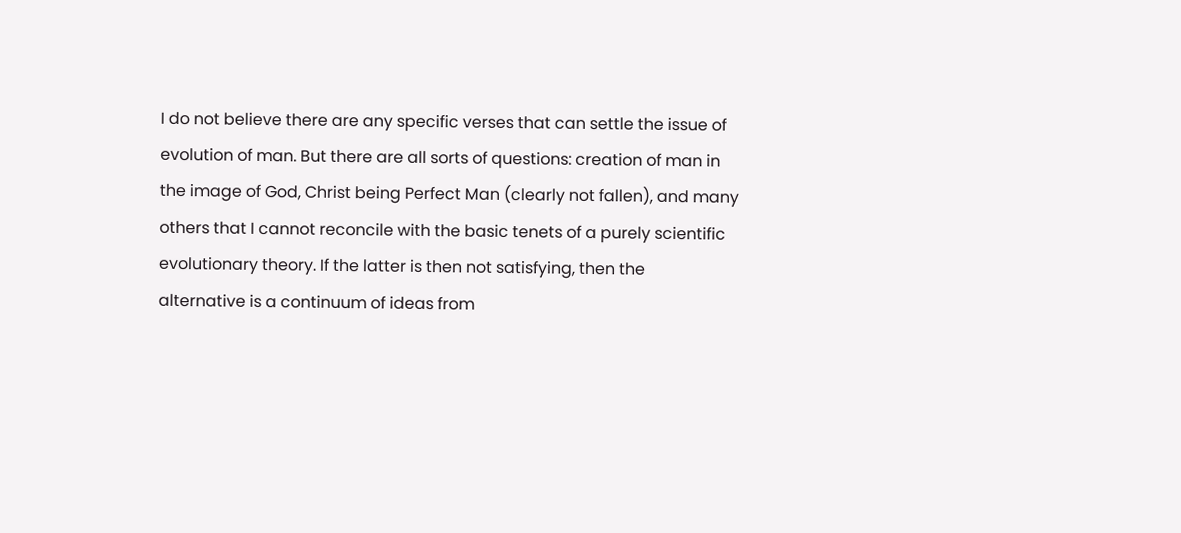I do not believe there are any specific verses that can settle the issue of
evolution of man. But there are all sorts of questions: creation of man in
the image of God, Christ being Perfect Man (clearly not fallen), and many
others that I cannot reconcile with the basic tenets of a purely scientific
evolutionary theory. If the latter is then not satisfying, then the
alternative is a continuum of ideas from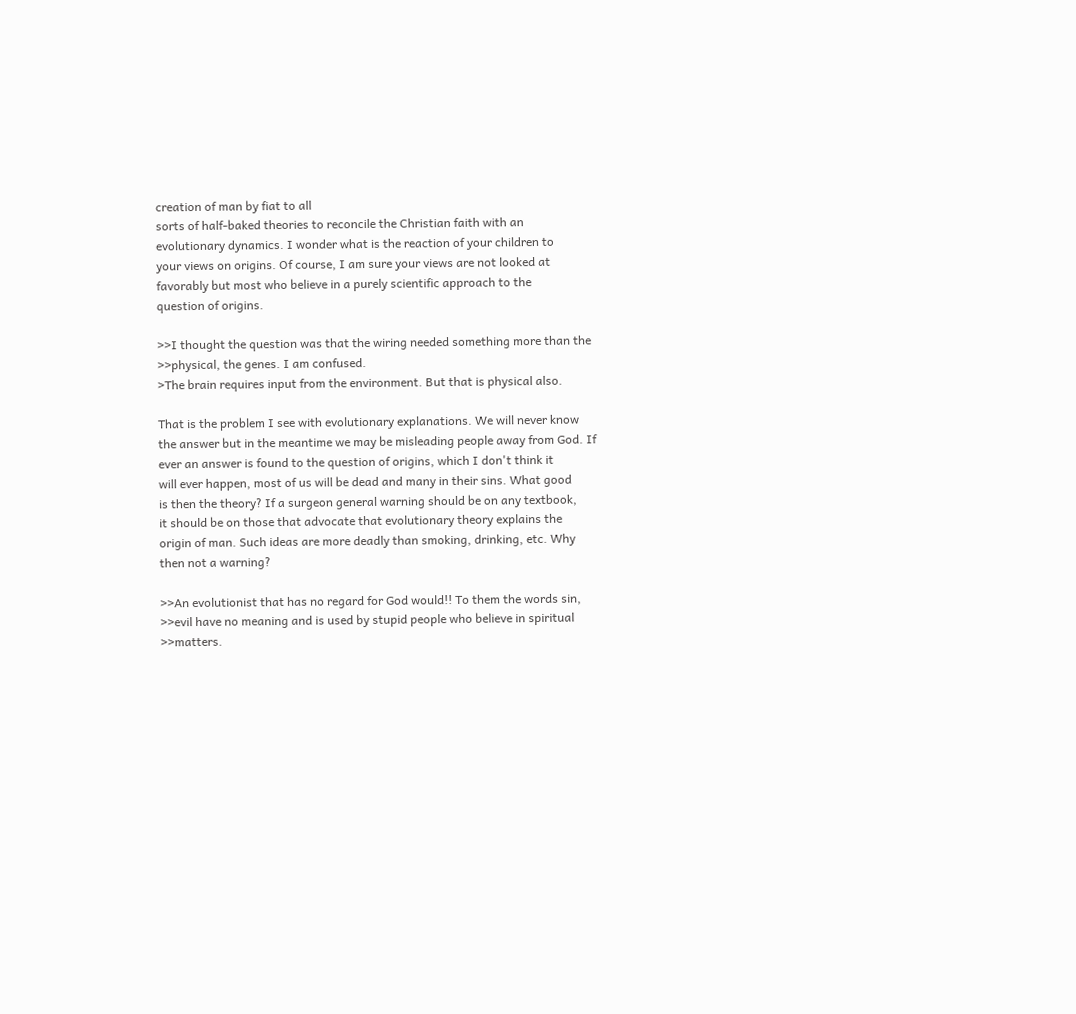creation of man by fiat to all
sorts of half-baked theories to reconcile the Christian faith with an
evolutionary dynamics. I wonder what is the reaction of your children to
your views on origins. Of course, I am sure your views are not looked at
favorably but most who believe in a purely scientific approach to the
question of origins.

>>I thought the question was that the wiring needed something more than the
>>physical, the genes. I am confused.
>The brain requires input from the environment. But that is physical also.

That is the problem I see with evolutionary explanations. We will never know
the answer but in the meantime we may be misleading people away from God. If
ever an answer is found to the question of origins, which I don't think it
will ever happen, most of us will be dead and many in their sins. What good
is then the theory? If a surgeon general warning should be on any textbook,
it should be on those that advocate that evolutionary theory explains the
origin of man. Such ideas are more deadly than smoking, drinking, etc. Why
then not a warning?

>>An evolutionist that has no regard for God would!! To them the words sin,
>>evil have no meaning and is used by stupid people who believe in spiritual
>>matters.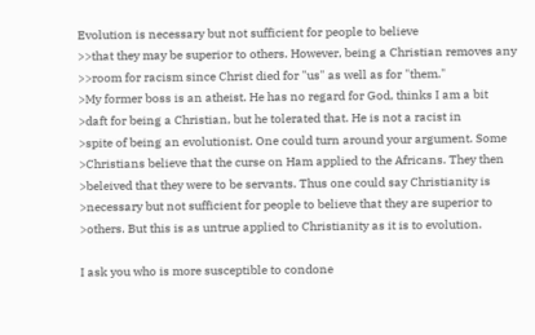Evolution is necessary but not sufficient for people to believe
>>that they may be superior to others. However, being a Christian removes any
>>room for racism since Christ died for "us" as well as for "them."
>My former boss is an atheist. He has no regard for God, thinks I am a bit
>daft for being a Christian, but he tolerated that. He is not a racist in
>spite of being an evolutionist. One could turn around your argument. Some
>Christians believe that the curse on Ham applied to the Africans. They then
>beleived that they were to be servants. Thus one could say Christianity is
>necessary but not sufficient for people to believe that they are superior to
>others. But this is as untrue applied to Christianity as it is to evolution.

I ask you who is more susceptible to condone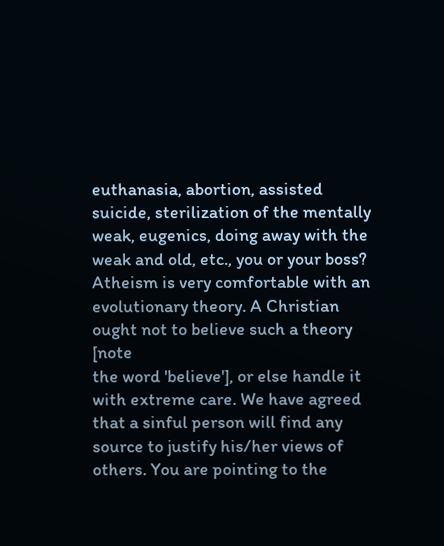euthanasia, abortion, assisted
suicide, sterilization of the mentally weak, eugenics, doing away with the
weak and old, etc., you or your boss? Atheism is very comfortable with an
evolutionary theory. A Christian ought not to believe such a theory [note
the word 'believe'], or else handle it with extreme care. We have agreed
that a sinful person will find any source to justify his/her views of
others. You are pointing to the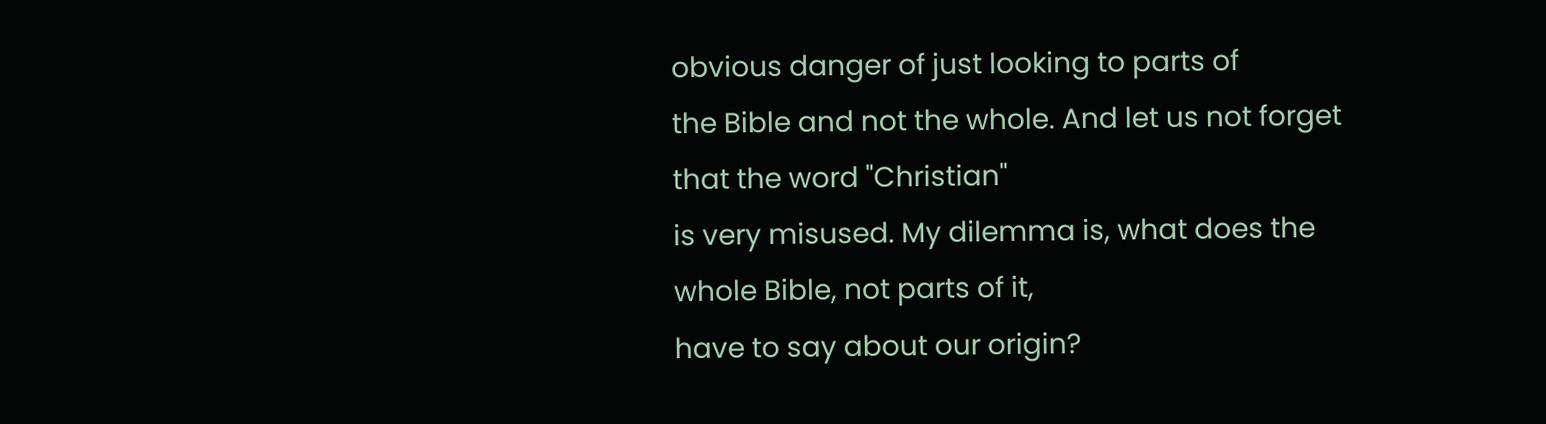obvious danger of just looking to parts of
the Bible and not the whole. And let us not forget that the word "Christian"
is very misused. My dilemma is, what does the whole Bible, not parts of it,
have to say about our origin?